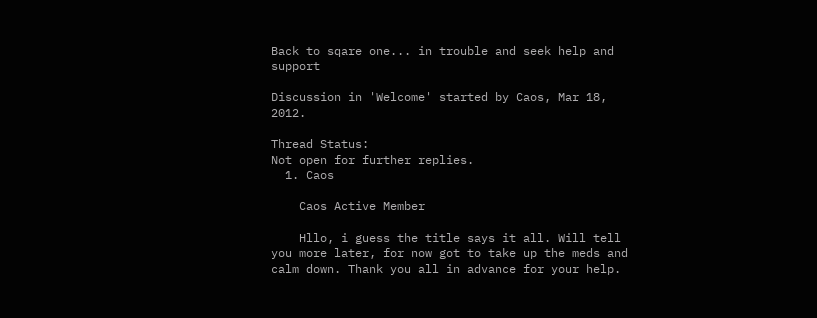Back to sqare one... in trouble and seek help and support

Discussion in 'Welcome' started by Caos, Mar 18, 2012.

Thread Status:
Not open for further replies.
  1. Caos

    Caos Active Member

    Hllo, i guess the title says it all. Will tell you more later, for now got to take up the meds and calm down. Thank you all in advance for your help.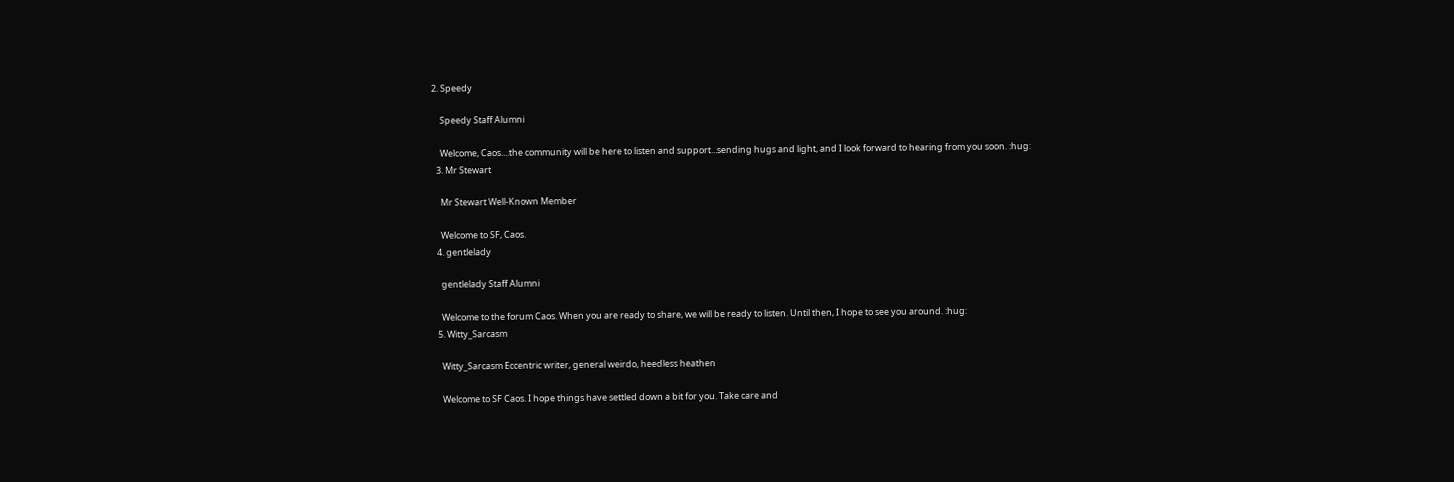2. Speedy

    Speedy Staff Alumni

    Welcome, Caos....the community will be here to listen and support...sending hugs and light, and I look forward to hearing from you soon. :hug:
  3. Mr Stewart

    Mr Stewart Well-Known Member

    Welcome to SF, Caos.
  4. gentlelady

    gentlelady Staff Alumni

    Welcome to the forum Caos. When you are ready to share, we will be ready to listen. Until then, I hope to see you around. :hug:
  5. Witty_Sarcasm

    Witty_Sarcasm Eccentric writer, general weirdo, heedless heathen

    Welcome to SF Caos. I hope things have settled down a bit for you. Take care and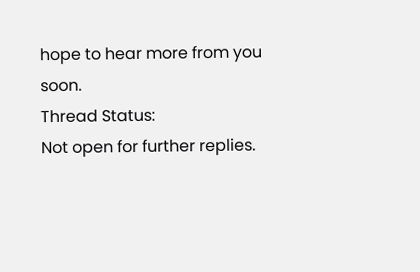hope to hear more from you soon.
Thread Status:
Not open for further replies.